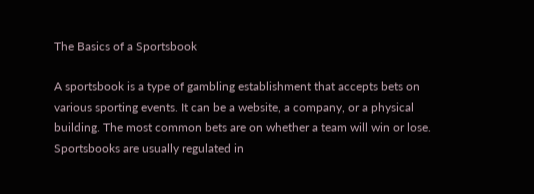The Basics of a Sportsbook

A sportsbook is a type of gambling establishment that accepts bets on various sporting events. It can be a website, a company, or a physical building. The most common bets are on whether a team will win or lose. Sportsbooks are usually regulated in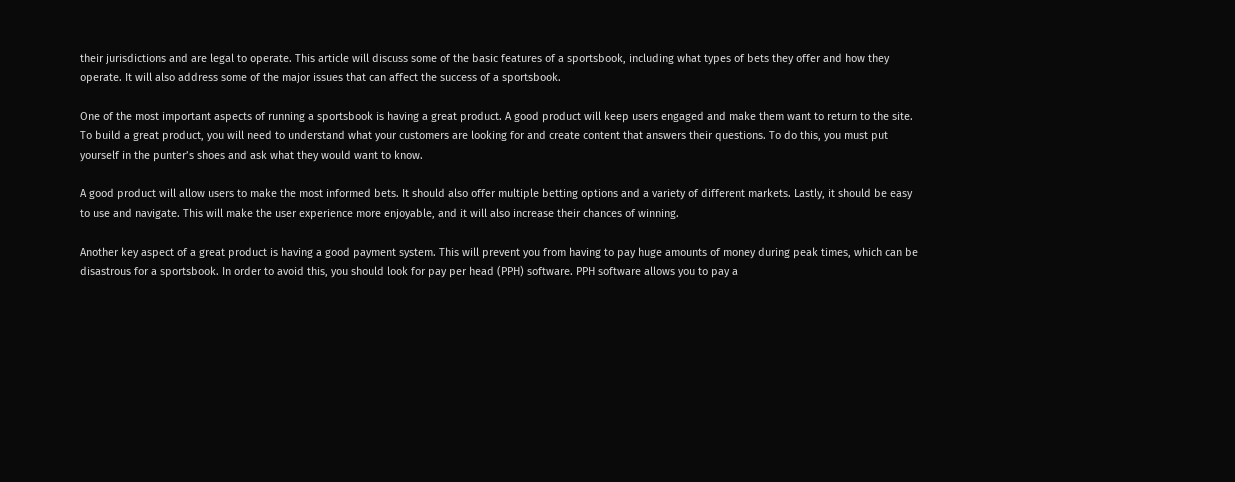their jurisdictions and are legal to operate. This article will discuss some of the basic features of a sportsbook, including what types of bets they offer and how they operate. It will also address some of the major issues that can affect the success of a sportsbook.

One of the most important aspects of running a sportsbook is having a great product. A good product will keep users engaged and make them want to return to the site. To build a great product, you will need to understand what your customers are looking for and create content that answers their questions. To do this, you must put yourself in the punter’s shoes and ask what they would want to know.

A good product will allow users to make the most informed bets. It should also offer multiple betting options and a variety of different markets. Lastly, it should be easy to use and navigate. This will make the user experience more enjoyable, and it will also increase their chances of winning.

Another key aspect of a great product is having a good payment system. This will prevent you from having to pay huge amounts of money during peak times, which can be disastrous for a sportsbook. In order to avoid this, you should look for pay per head (PPH) software. PPH software allows you to pay a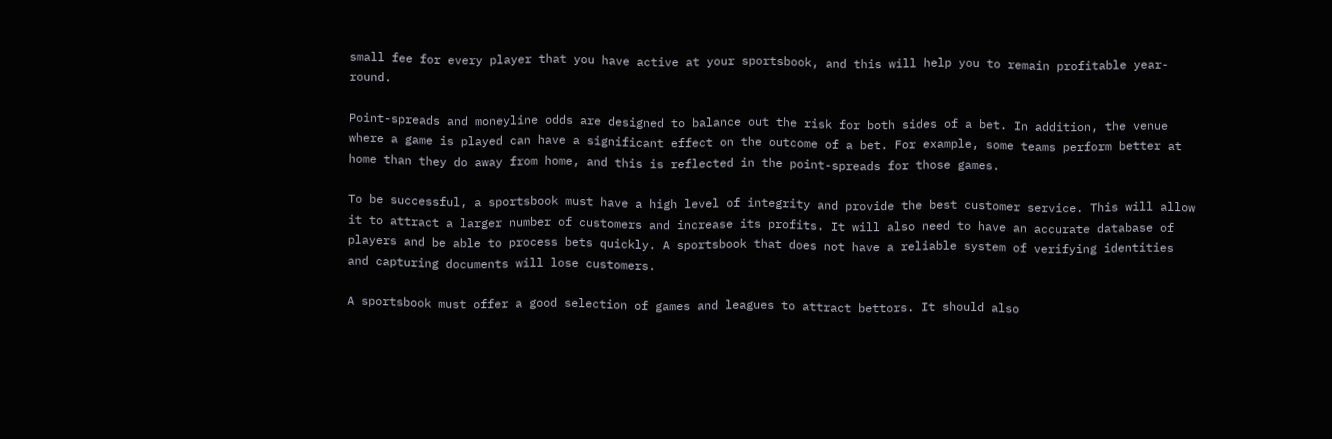small fee for every player that you have active at your sportsbook, and this will help you to remain profitable year-round.

Point-spreads and moneyline odds are designed to balance out the risk for both sides of a bet. In addition, the venue where a game is played can have a significant effect on the outcome of a bet. For example, some teams perform better at home than they do away from home, and this is reflected in the point-spreads for those games.

To be successful, a sportsbook must have a high level of integrity and provide the best customer service. This will allow it to attract a larger number of customers and increase its profits. It will also need to have an accurate database of players and be able to process bets quickly. A sportsbook that does not have a reliable system of verifying identities and capturing documents will lose customers.

A sportsbook must offer a good selection of games and leagues to attract bettors. It should also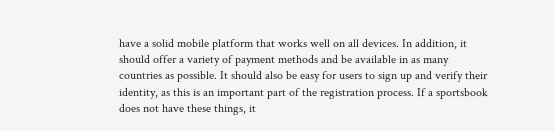have a solid mobile platform that works well on all devices. In addition, it should offer a variety of payment methods and be available in as many countries as possible. It should also be easy for users to sign up and verify their identity, as this is an important part of the registration process. If a sportsbook does not have these things, it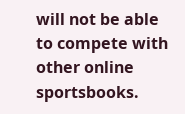will not be able to compete with other online sportsbooks.